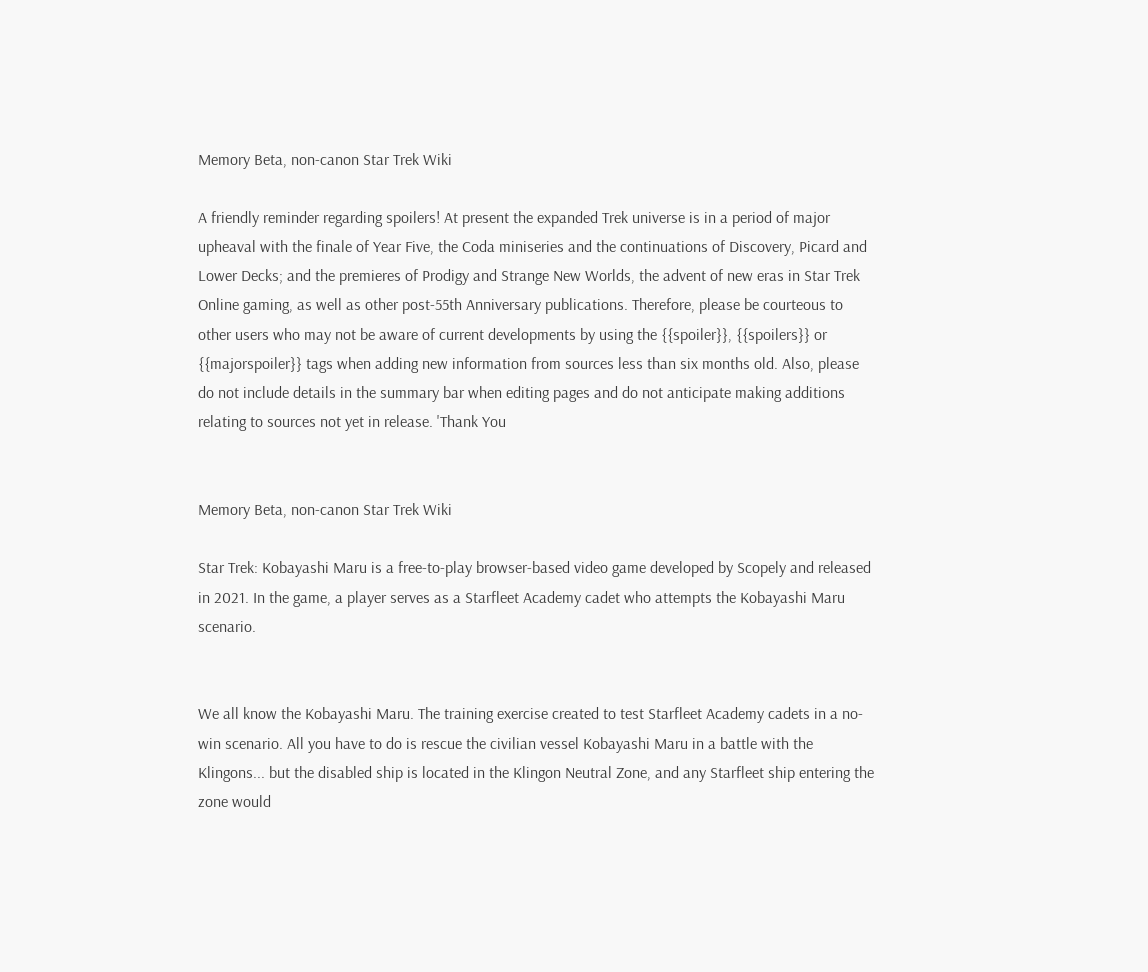Memory Beta, non-canon Star Trek Wiki

A friendly reminder regarding spoilers! At present the expanded Trek universe is in a period of major upheaval with the finale of Year Five, the Coda miniseries and the continuations of Discovery, Picard and Lower Decks; and the premieres of Prodigy and Strange New Worlds, the advent of new eras in Star Trek Online gaming, as well as other post-55th Anniversary publications. Therefore, please be courteous to other users who may not be aware of current developments by using the {{spoiler}}, {{spoilers}} or {{majorspoiler}} tags when adding new information from sources less than six months old. Also, please do not include details in the summary bar when editing pages and do not anticipate making additions relating to sources not yet in release. 'Thank You


Memory Beta, non-canon Star Trek Wiki

Star Trek: Kobayashi Maru is a free-to-play browser-based video game developed by Scopely and released in 2021. In the game, a player serves as a Starfleet Academy cadet who attempts the Kobayashi Maru scenario.


We all know the Kobayashi Maru. The training exercise created to test Starfleet Academy cadets in a no-win scenario. All you have to do is rescue the civilian vessel Kobayashi Maru in a battle with the Klingons... but the disabled ship is located in the Klingon Neutral Zone, and any Starfleet ship entering the zone would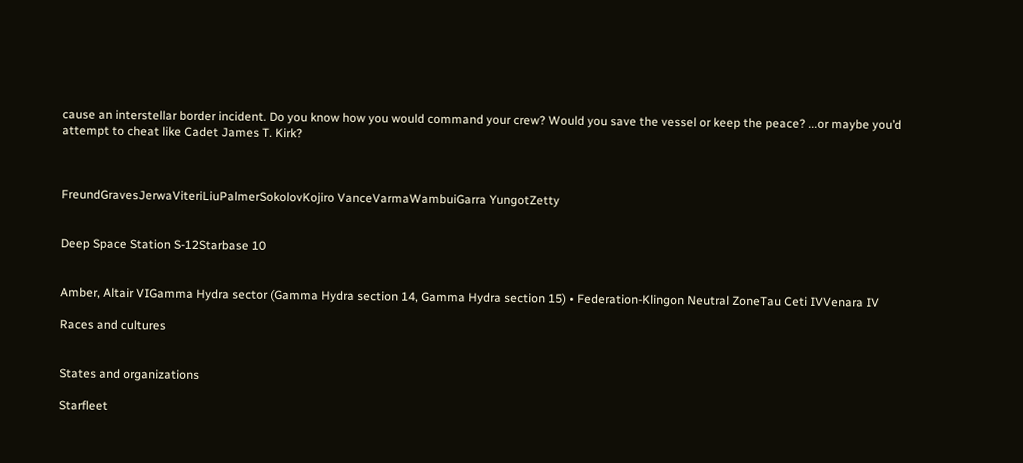cause an interstellar border incident. Do you know how you would command your crew? Would you save the vessel or keep the peace? ...or maybe you’d attempt to cheat like Cadet James T. Kirk?



FreundGravesJerwaViteriLiuPalmerSokolovKojiro VanceVarmaWambuiGarra YungotZetty


Deep Space Station S-12Starbase 10


Amber, Altair VIGamma Hydra sector (Gamma Hydra section 14, Gamma Hydra section 15) • Federation-Klingon Neutral ZoneTau Ceti IVVenara IV

Races and cultures


States and organizations

Starfleet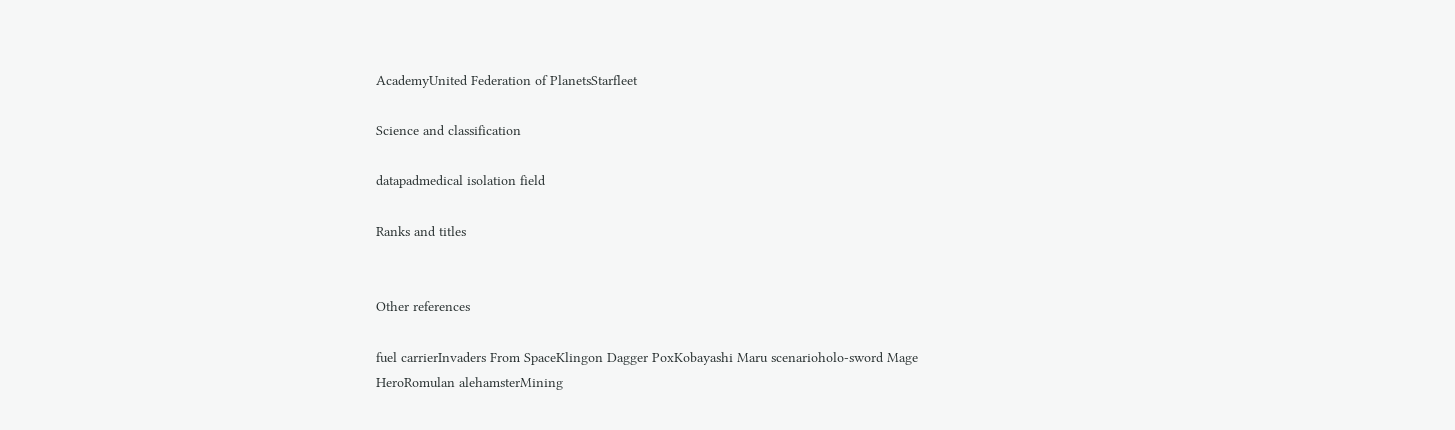AcademyUnited Federation of PlanetsStarfleet

Science and classification

datapadmedical isolation field

Ranks and titles


Other references

fuel carrierInvaders From SpaceKlingon Dagger PoxKobayashi Maru scenarioholo-sword Mage HeroRomulan alehamsterMining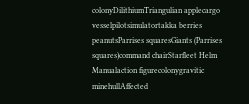colonyDilithiumTriangulian applecargo vesselpilotsimulatortakka berries peanutsParrises squaresGiants (Parrises squares)command chairStarfleet Helm Manualaction figurecolonygravitic minehullAffected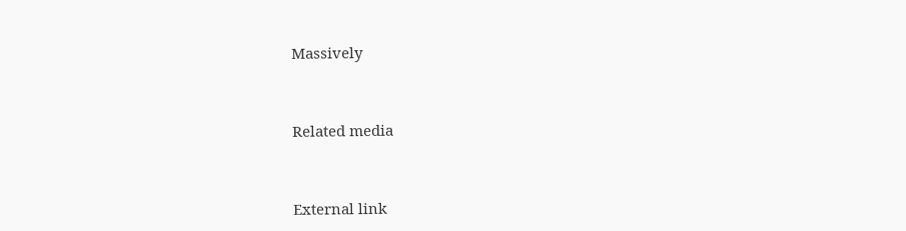Massively


Related media


External link